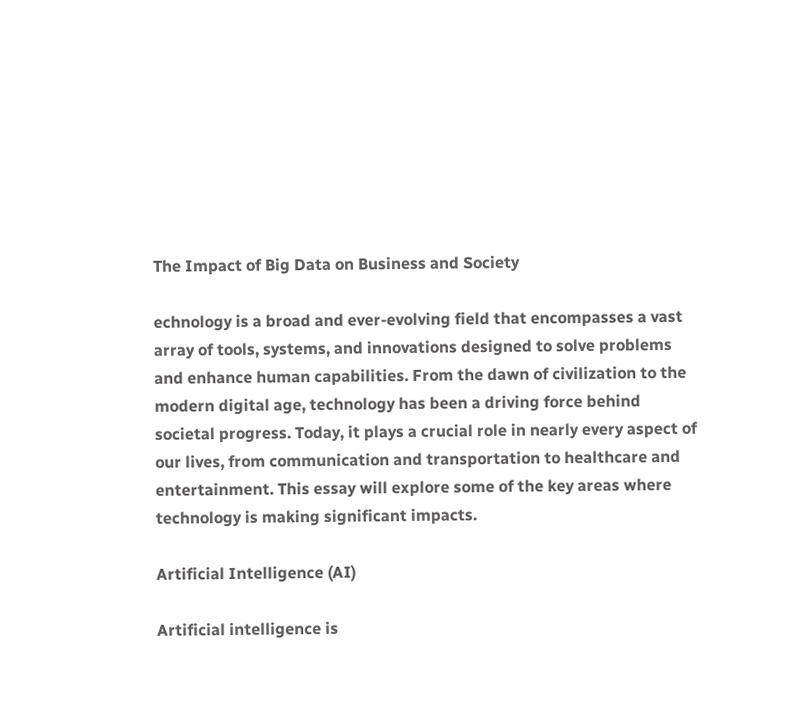The Impact of Big Data on Business and Society

echnology is a broad and ever-evolving field that encompasses a vast array of tools, systems, and innovations designed to solve problems and enhance human capabilities. From the dawn of civilization to the modern digital age, technology has been a driving force behind societal progress. Today, it plays a crucial role in nearly every aspect of our lives, from communication and transportation to healthcare and entertainment. This essay will explore some of the key areas where technology is making significant impacts.

Artificial Intelligence (AI)

Artificial intelligence is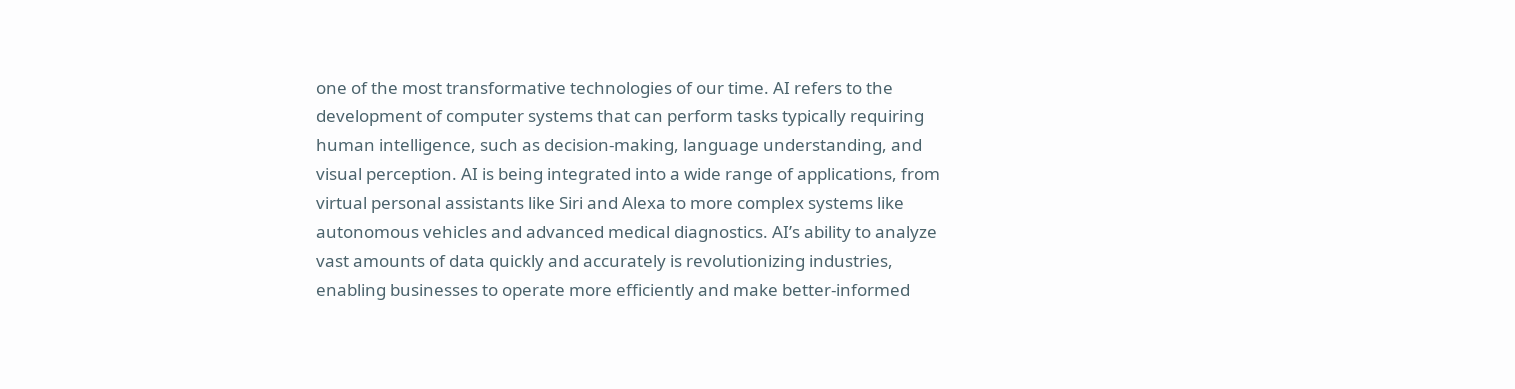one of the most transformative technologies of our time. AI refers to the development of computer systems that can perform tasks typically requiring human intelligence, such as decision-making, language understanding, and visual perception. AI is being integrated into a wide range of applications, from virtual personal assistants like Siri and Alexa to more complex systems like autonomous vehicles and advanced medical diagnostics. AI’s ability to analyze vast amounts of data quickly and accurately is revolutionizing industries, enabling businesses to operate more efficiently and make better-informed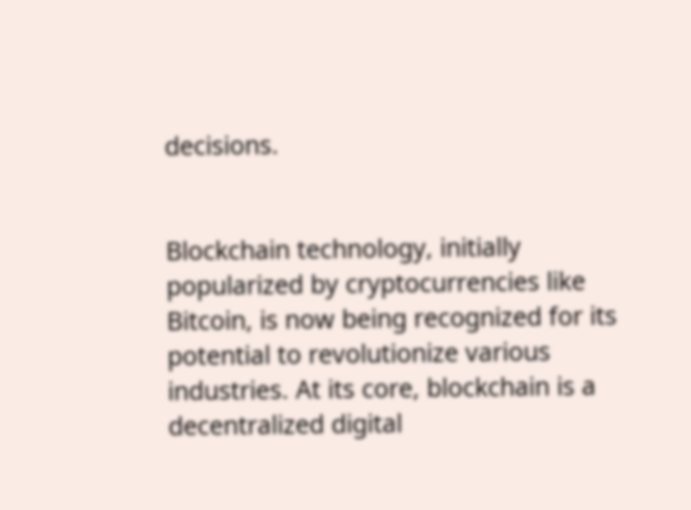decisions.


Blockchain technology, initially popularized by cryptocurrencies like Bitcoin, is now being recognized for its potential to revolutionize various industries. At its core, blockchain is a decentralized digital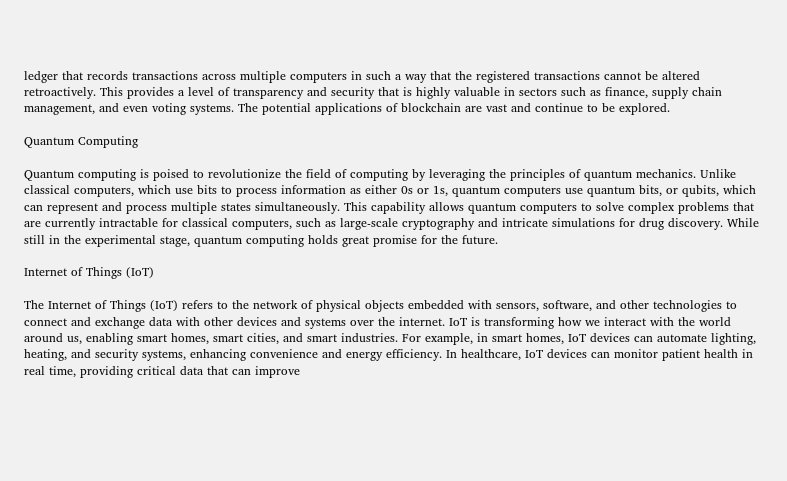ledger that records transactions across multiple computers in such a way that the registered transactions cannot be altered retroactively. This provides a level of transparency and security that is highly valuable in sectors such as finance, supply chain management, and even voting systems. The potential applications of blockchain are vast and continue to be explored.

Quantum Computing

Quantum computing is poised to revolutionize the field of computing by leveraging the principles of quantum mechanics. Unlike classical computers, which use bits to process information as either 0s or 1s, quantum computers use quantum bits, or qubits, which can represent and process multiple states simultaneously. This capability allows quantum computers to solve complex problems that are currently intractable for classical computers, such as large-scale cryptography and intricate simulations for drug discovery. While still in the experimental stage, quantum computing holds great promise for the future.

Internet of Things (IoT)

The Internet of Things (IoT) refers to the network of physical objects embedded with sensors, software, and other technologies to connect and exchange data with other devices and systems over the internet. IoT is transforming how we interact with the world around us, enabling smart homes, smart cities, and smart industries. For example, in smart homes, IoT devices can automate lighting, heating, and security systems, enhancing convenience and energy efficiency. In healthcare, IoT devices can monitor patient health in real time, providing critical data that can improve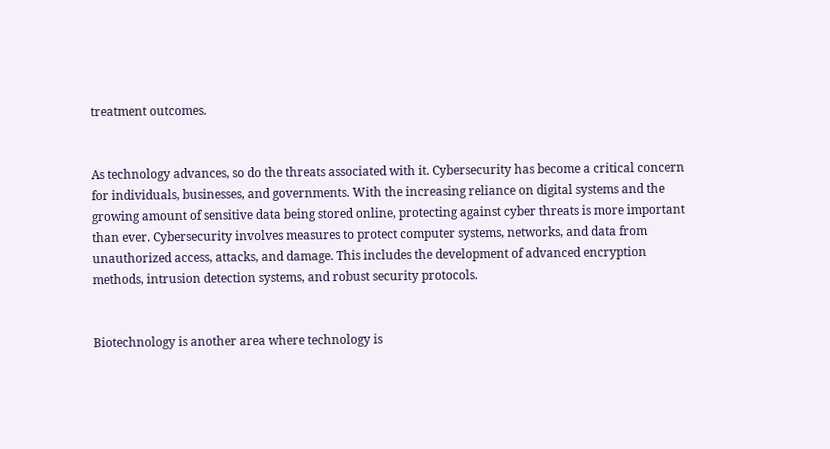treatment outcomes.


As technology advances, so do the threats associated with it. Cybersecurity has become a critical concern for individuals, businesses, and governments. With the increasing reliance on digital systems and the growing amount of sensitive data being stored online, protecting against cyber threats is more important than ever. Cybersecurity involves measures to protect computer systems, networks, and data from unauthorized access, attacks, and damage. This includes the development of advanced encryption methods, intrusion detection systems, and robust security protocols.


Biotechnology is another area where technology is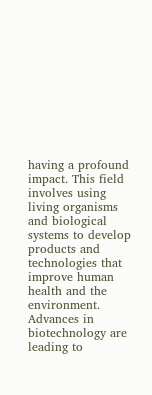having a profound impact. This field involves using living organisms and biological systems to develop products and technologies that improve human health and the environment. Advances in biotechnology are leading to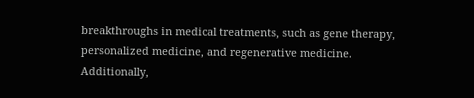breakthroughs in medical treatments, such as gene therapy, personalized medicine, and regenerative medicine. Additionally,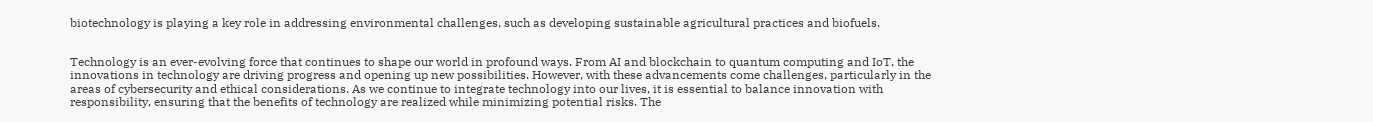biotechnology is playing a key role in addressing environmental challenges, such as developing sustainable agricultural practices and biofuels.


Technology is an ever-evolving force that continues to shape our world in profound ways. From AI and blockchain to quantum computing and IoT, the innovations in technology are driving progress and opening up new possibilities. However, with these advancements come challenges, particularly in the areas of cybersecurity and ethical considerations. As we continue to integrate technology into our lives, it is essential to balance innovation with responsibility, ensuring that the benefits of technology are realized while minimizing potential risks. The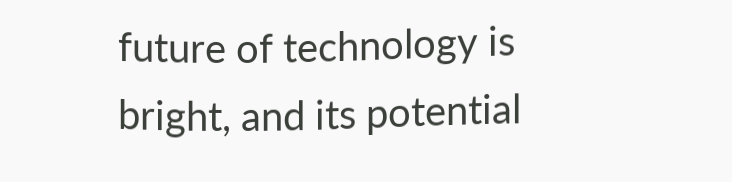future of technology is bright, and its potential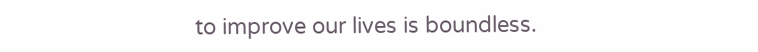to improve our lives is boundless.